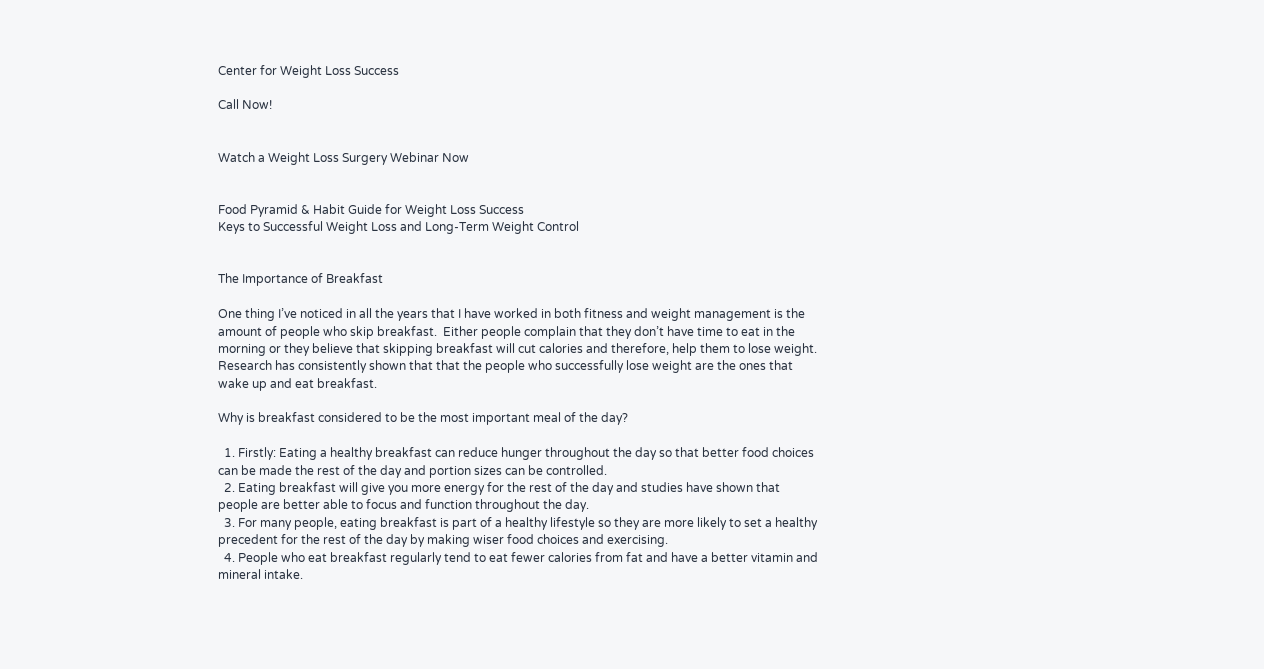Center for Weight Loss Success

Call Now!


Watch a Weight Loss Surgery Webinar Now


Food Pyramid & Habit Guide for Weight Loss Success
Keys to Successful Weight Loss and Long-Term Weight Control


The Importance of Breakfast

One thing I’ve noticed in all the years that I have worked in both fitness and weight management is the amount of people who skip breakfast.  Either people complain that they don’t have time to eat in the morning or they believe that skipping breakfast will cut calories and therefore, help them to lose weight.  Research has consistently shown that that the people who successfully lose weight are the ones that wake up and eat breakfast.

Why is breakfast considered to be the most important meal of the day?

  1. Firstly: Eating a healthy breakfast can reduce hunger throughout the day so that better food choices can be made the rest of the day and portion sizes can be controlled.
  2. Eating breakfast will give you more energy for the rest of the day and studies have shown that people are better able to focus and function throughout the day.
  3. For many people, eating breakfast is part of a healthy lifestyle so they are more likely to set a healthy precedent for the rest of the day by making wiser food choices and exercising.
  4. People who eat breakfast regularly tend to eat fewer calories from fat and have a better vitamin and mineral intake.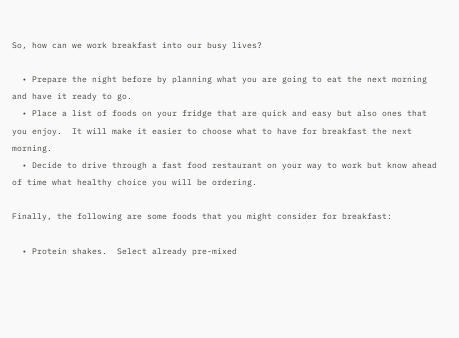So, how can we work breakfast into our busy lives?

  • Prepare the night before by planning what you are going to eat the next morning and have it ready to go.
  • Place a list of foods on your fridge that are quick and easy but also ones that you enjoy.  It will make it easier to choose what to have for breakfast the next morning.
  • Decide to drive through a fast food restaurant on your way to work but know ahead of time what healthy choice you will be ordering.

Finally, the following are some foods that you might consider for breakfast:

  • Protein shakes.  Select already pre-mixed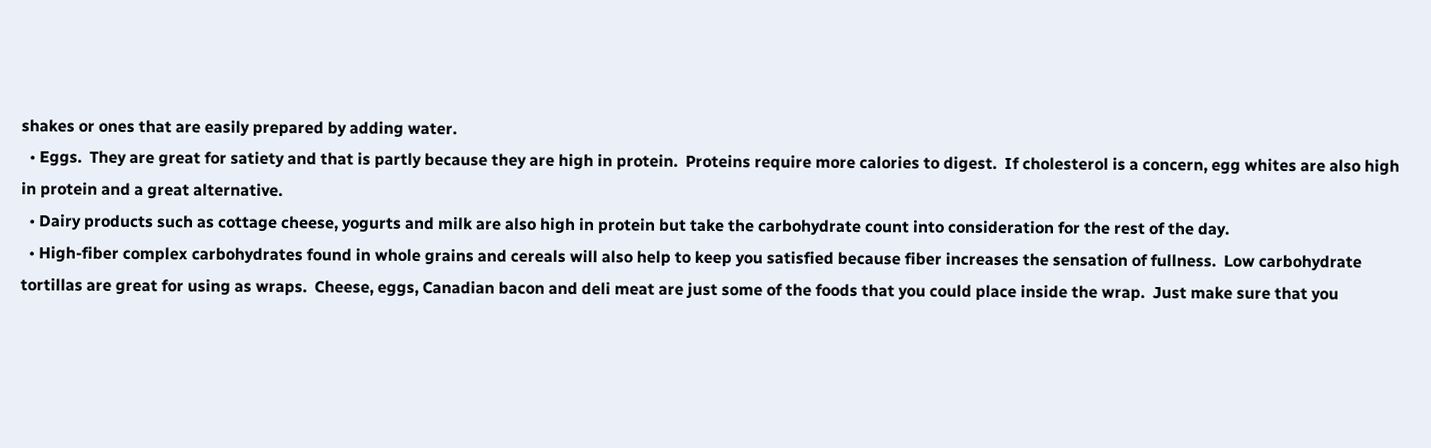shakes or ones that are easily prepared by adding water.
  • Eggs.  They are great for satiety and that is partly because they are high in protein.  Proteins require more calories to digest.  If cholesterol is a concern, egg whites are also high in protein and a great alternative.
  • Dairy products such as cottage cheese, yogurts and milk are also high in protein but take the carbohydrate count into consideration for the rest of the day.
  • High-fiber complex carbohydrates found in whole grains and cereals will also help to keep you satisfied because fiber increases the sensation of fullness.  Low carbohydrate tortillas are great for using as wraps.  Cheese, eggs, Canadian bacon and deli meat are just some of the foods that you could place inside the wrap.  Just make sure that you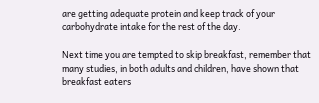are getting adequate protein and keep track of your carbohydrate intake for the rest of the day.

Next time you are tempted to skip breakfast, remember that many studies, in both adults and children, have shown that breakfast eaters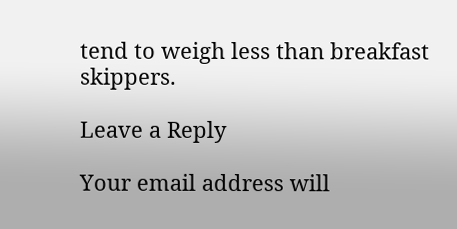tend to weigh less than breakfast skippers.

Leave a Reply

Your email address will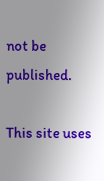not be published.

This site uses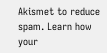Akismet to reduce spam. Learn how your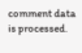comment data is processed.